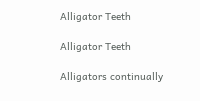Alligator Teeth

Alligator Teeth

Alligators continually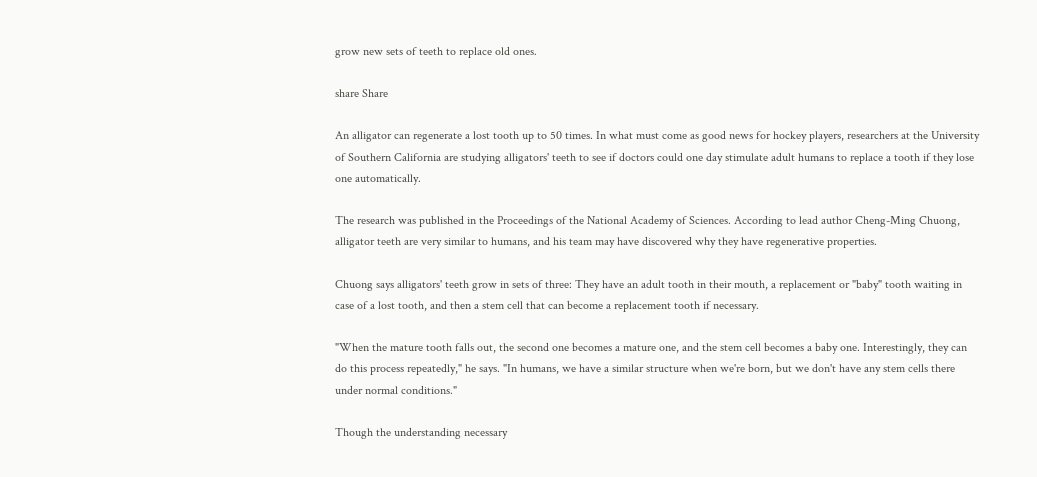grow new sets of teeth to replace old ones.

share Share

An alligator can regenerate a lost tooth up to 50 times. In what must come as good news for hockey players, researchers at the University of Southern California are studying alligators' teeth to see if doctors could one day stimulate adult humans to replace a tooth if they lose one automatically.

The research was published in the Proceedings of the National Academy of Sciences. According to lead author Cheng-Ming Chuong, alligator teeth are very similar to humans, and his team may have discovered why they have regenerative properties.

Chuong says alligators' teeth grow in sets of three: They have an adult tooth in their mouth, a replacement or "baby" tooth waiting in case of a lost tooth, and then a stem cell that can become a replacement tooth if necessary.

"When the mature tooth falls out, the second one becomes a mature one, and the stem cell becomes a baby one. Interestingly, they can do this process repeatedly," he says. "In humans, we have a similar structure when we're born, but we don't have any stem cells there under normal conditions."

Though the understanding necessary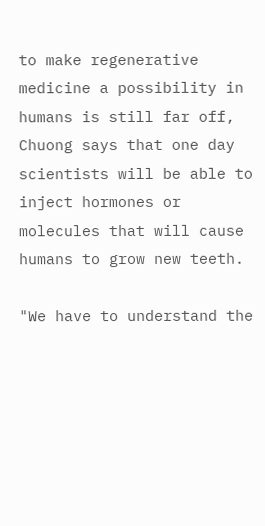to make regenerative medicine a possibility in humans is still far off, Chuong says that one day scientists will be able to inject hormones or molecules that will cause humans to grow new teeth.

"We have to understand the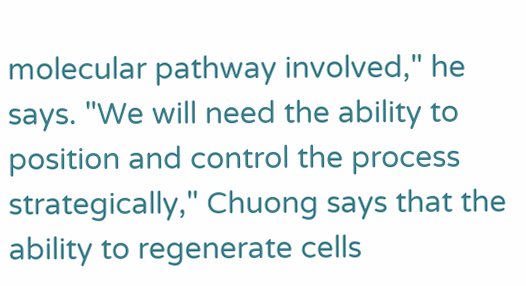molecular pathway involved," he says. "We will need the ability to position and control the process strategically," Chuong says that the ability to regenerate cells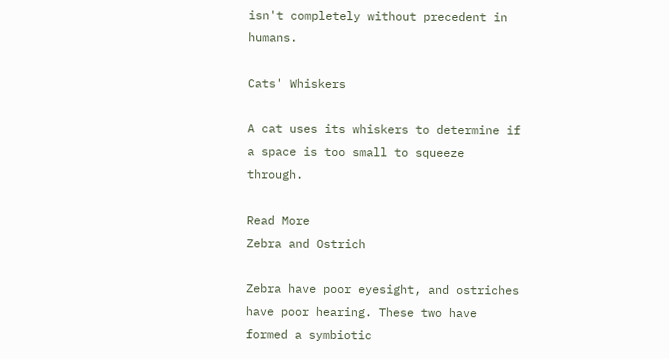isn't completely without precedent in humans.

Cats' Whiskers

A cat uses its whiskers to determine if a space is too small to squeeze through.

Read More
Zebra and Ostrich

Zebra have poor eyesight, and ostriches have poor hearing. These two have formed a symbiotic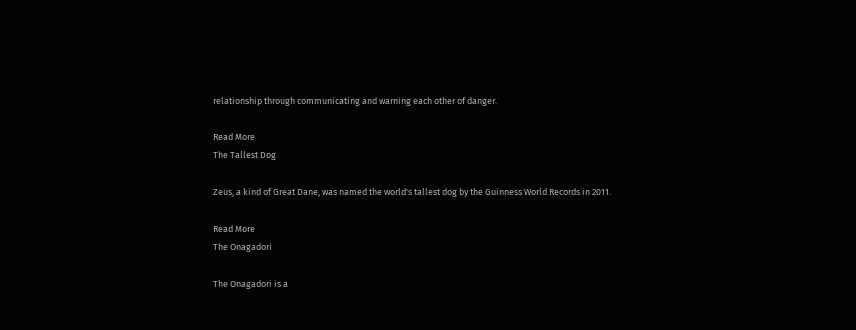relationship through communicating and warning each other of danger.

Read More
The Tallest Dog

Zeus, a kind of Great Dane, was named the world's tallest dog by the Guinness World Records in 2011.

Read More
The Onagadori

The Onagadori is a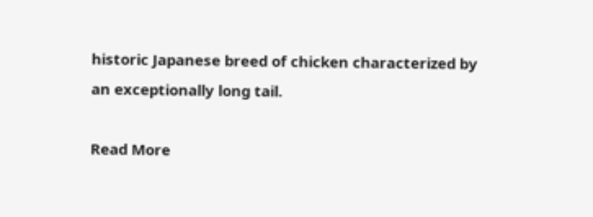historic Japanese breed of chicken characterized by an exceptionally long tail.

Read More